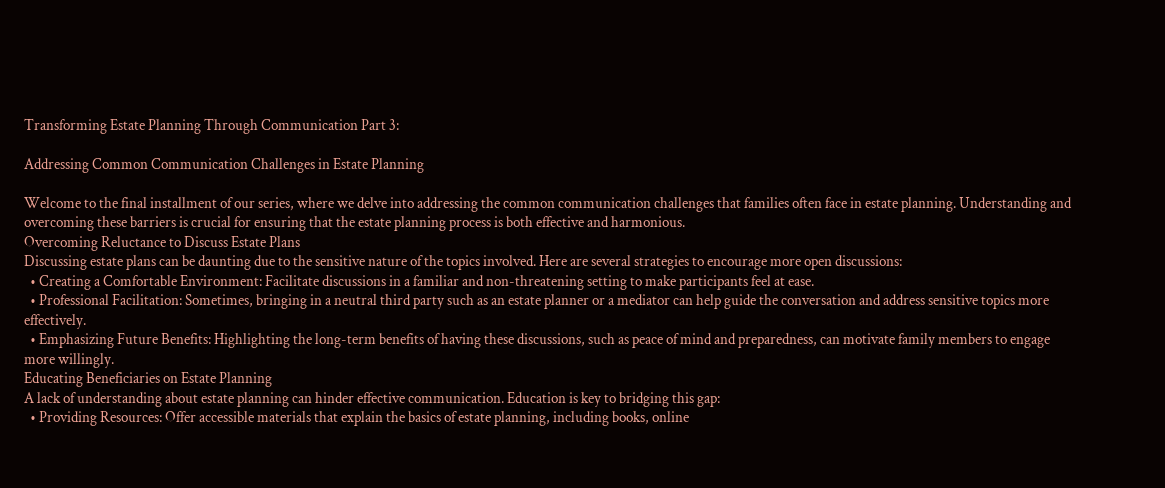Transforming Estate Planning Through Communication Part 3:

Addressing Common Communication Challenges in Estate Planning

Welcome to the final installment of our series, where we delve into addressing the common communication challenges that families often face in estate planning. Understanding and overcoming these barriers is crucial for ensuring that the estate planning process is both effective and harmonious.
Overcoming Reluctance to Discuss Estate Plans
Discussing estate plans can be daunting due to the sensitive nature of the topics involved. Here are several strategies to encourage more open discussions:
  • Creating a Comfortable Environment: Facilitate discussions in a familiar and non-threatening setting to make participants feel at ease.
  • Professional Facilitation: Sometimes, bringing in a neutral third party such as an estate planner or a mediator can help guide the conversation and address sensitive topics more effectively.
  • Emphasizing Future Benefits: Highlighting the long-term benefits of having these discussions, such as peace of mind and preparedness, can motivate family members to engage more willingly.
Educating Beneficiaries on Estate Planning
A lack of understanding about estate planning can hinder effective communication. Education is key to bridging this gap:
  • Providing Resources: Offer accessible materials that explain the basics of estate planning, including books, online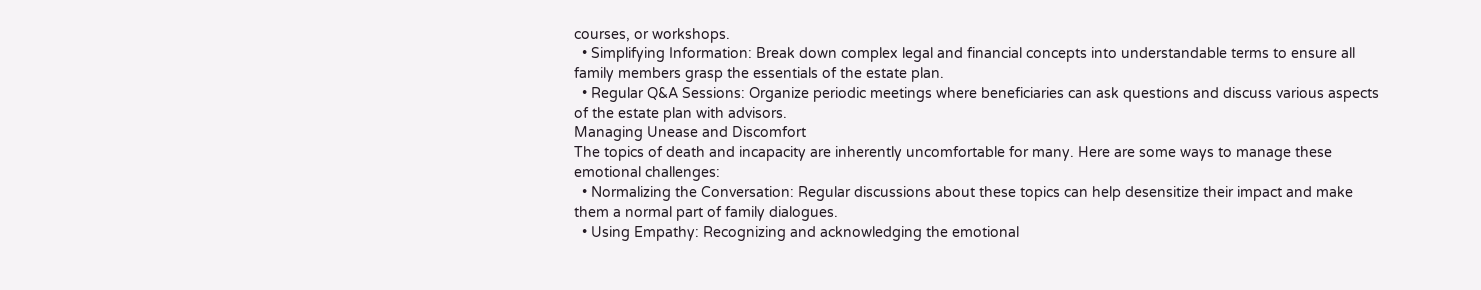courses, or workshops.
  • Simplifying Information: Break down complex legal and financial concepts into understandable terms to ensure all family members grasp the essentials of the estate plan.
  • Regular Q&A Sessions: Organize periodic meetings where beneficiaries can ask questions and discuss various aspects of the estate plan with advisors.
Managing Unease and Discomfort
The topics of death and incapacity are inherently uncomfortable for many. Here are some ways to manage these emotional challenges:
  • Normalizing the Conversation: Regular discussions about these topics can help desensitize their impact and make them a normal part of family dialogues.
  • Using Empathy: Recognizing and acknowledging the emotional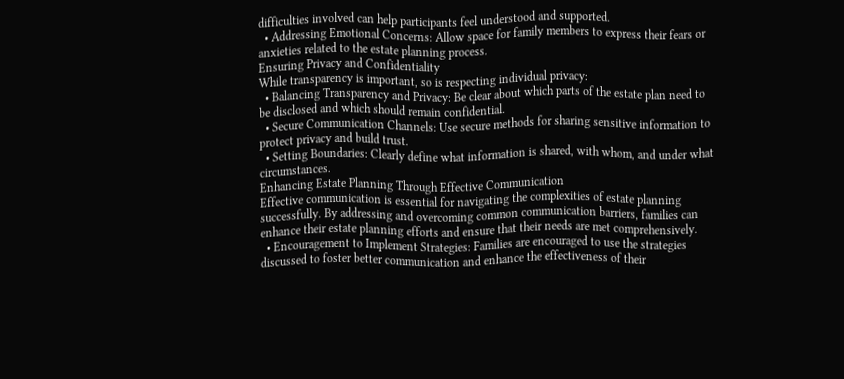difficulties involved can help participants feel understood and supported.
  • Addressing Emotional Concerns: Allow space for family members to express their fears or anxieties related to the estate planning process.
Ensuring Privacy and Confidentiality
While transparency is important, so is respecting individual privacy:
  • Balancing Transparency and Privacy: Be clear about which parts of the estate plan need to be disclosed and which should remain confidential.
  • Secure Communication Channels: Use secure methods for sharing sensitive information to protect privacy and build trust.
  • Setting Boundaries: Clearly define what information is shared, with whom, and under what circumstances.
Enhancing Estate Planning Through Effective Communication
Effective communication is essential for navigating the complexities of estate planning successfully. By addressing and overcoming common communication barriers, families can enhance their estate planning efforts and ensure that their needs are met comprehensively.
  • Encouragement to Implement Strategies: Families are encouraged to use the strategies discussed to foster better communication and enhance the effectiveness of their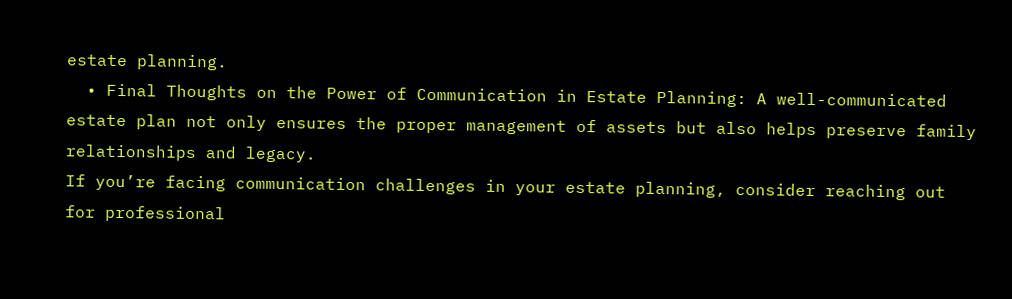estate planning.
  • Final Thoughts on the Power of Communication in Estate Planning: A well-communicated estate plan not only ensures the proper management of assets but also helps preserve family relationships and legacy.
If you’re facing communication challenges in your estate planning, consider reaching out for professional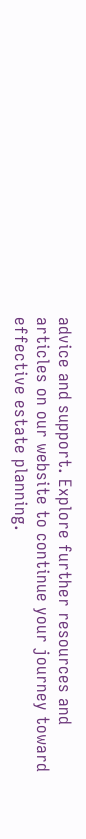advice and support. Explore further resources and articles on our website to continue your journey toward effective estate planning.